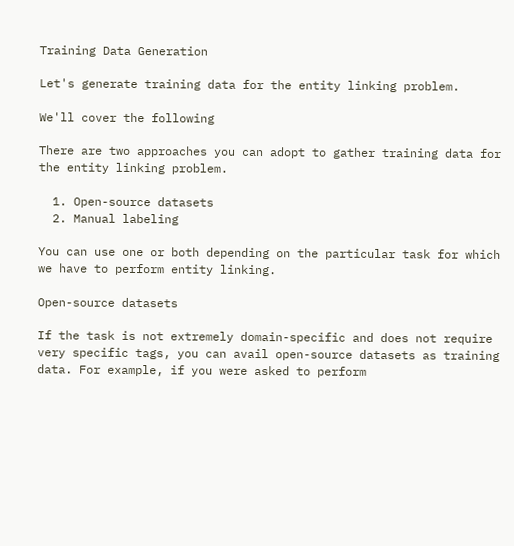Training Data Generation

Let's generate training data for the entity linking problem.

We'll cover the following

There are two approaches you can adopt to gather training data for the entity linking problem.

  1. Open-source datasets
  2. Manual labeling

You can use one or both depending on the particular task for which we have to perform entity linking.

Open-source datasets

If the task is not extremely domain-specific and does not require very specific tags, you can avail open-source datasets as training data. For example, if you were asked to perform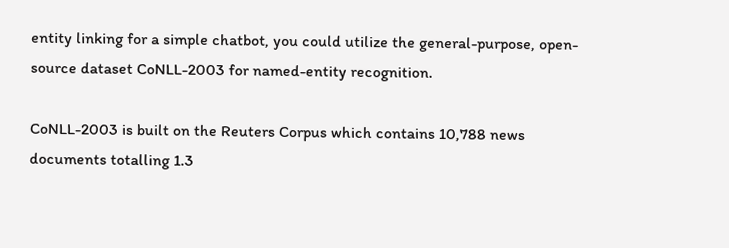entity linking for a simple chatbot, you could utilize the general-purpose, open-source dataset CoNLL-2003 for named-entity recognition.

CoNLL-2003 is built on the Reuters Corpus which contains 10,788 news documents totalling 1.3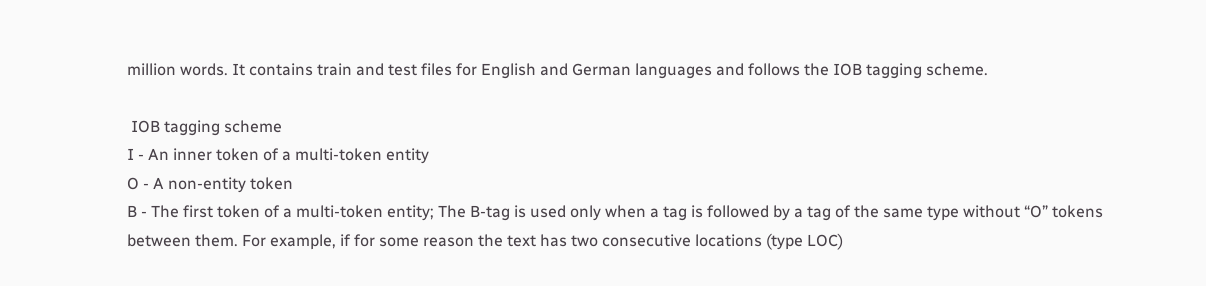million words. It contains train and test files for English and German languages and follows the IOB tagging scheme.

 IOB tagging scheme
I - An inner token of a multi-token entity
O - A non-entity token
B - The first token of a multi-token entity; The B-tag is used only when a tag is followed by a tag of the same type without “O” tokens between them. For example, if for some reason the text has two consecutive locations (type LOC)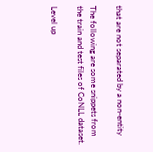that are not separated by a non-entity

The following are some snippets from the train and test files of CoNLL dataset.

Level up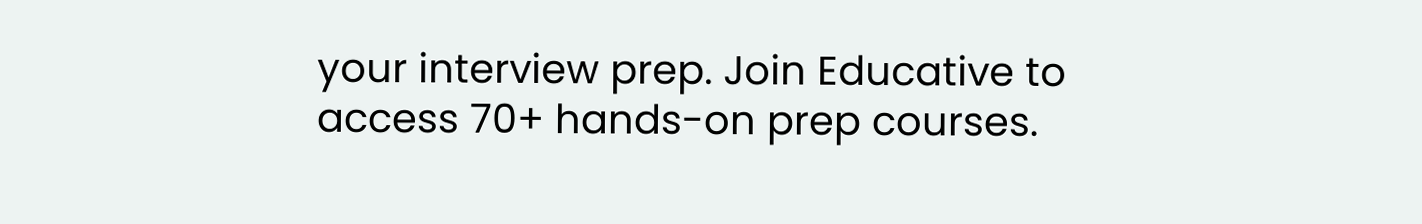your interview prep. Join Educative to access 70+ hands-on prep courses.